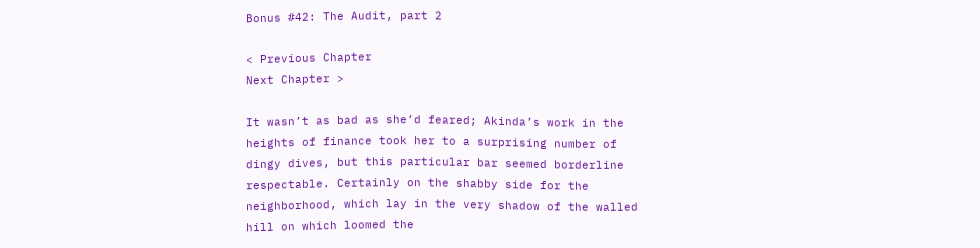Bonus #42: The Audit, part 2

< Previous Chapter                                                                                                             Next Chapter >

It wasn’t as bad as she’d feared; Akinda’s work in the heights of finance took her to a surprising number of dingy dives, but this particular bar seemed borderline respectable. Certainly on the shabby side for the neighborhood, which lay in the very shadow of the walled hill on which loomed the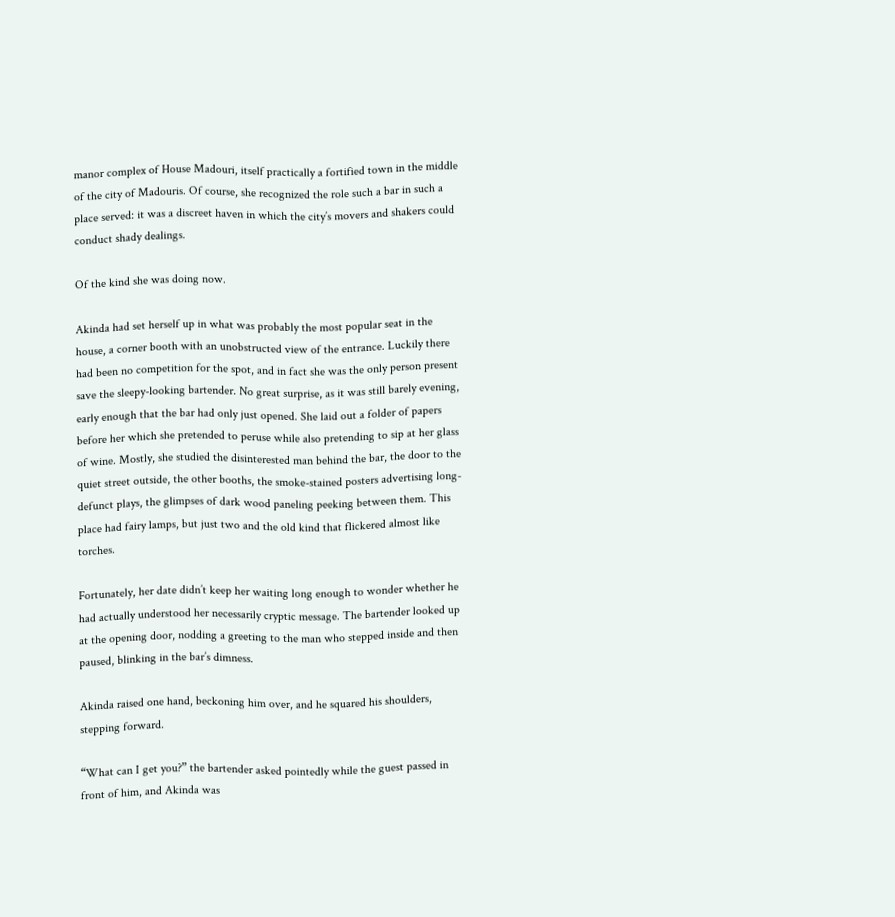manor complex of House Madouri, itself practically a fortified town in the middle of the city of Madouris. Of course, she recognized the role such a bar in such a place served: it was a discreet haven in which the city’s movers and shakers could conduct shady dealings.

Of the kind she was doing now.

Akinda had set herself up in what was probably the most popular seat in the house, a corner booth with an unobstructed view of the entrance. Luckily there had been no competition for the spot, and in fact she was the only person present save the sleepy-looking bartender. No great surprise, as it was still barely evening, early enough that the bar had only just opened. She laid out a folder of papers before her which she pretended to peruse while also pretending to sip at her glass of wine. Mostly, she studied the disinterested man behind the bar, the door to the quiet street outside, the other booths, the smoke-stained posters advertising long-defunct plays, the glimpses of dark wood paneling peeking between them. This place had fairy lamps, but just two and the old kind that flickered almost like torches.

Fortunately, her date didn’t keep her waiting long enough to wonder whether he had actually understood her necessarily cryptic message. The bartender looked up at the opening door, nodding a greeting to the man who stepped inside and then paused, blinking in the bar’s dimness.

Akinda raised one hand, beckoning him over, and he squared his shoulders, stepping forward.

“What can I get you?” the bartender asked pointedly while the guest passed in front of him, and Akinda was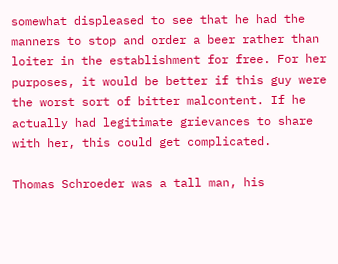somewhat displeased to see that he had the manners to stop and order a beer rather than loiter in the establishment for free. For her purposes, it would be better if this guy were the worst sort of bitter malcontent. If he actually had legitimate grievances to share with her, this could get complicated.

Thomas Schroeder was a tall man, his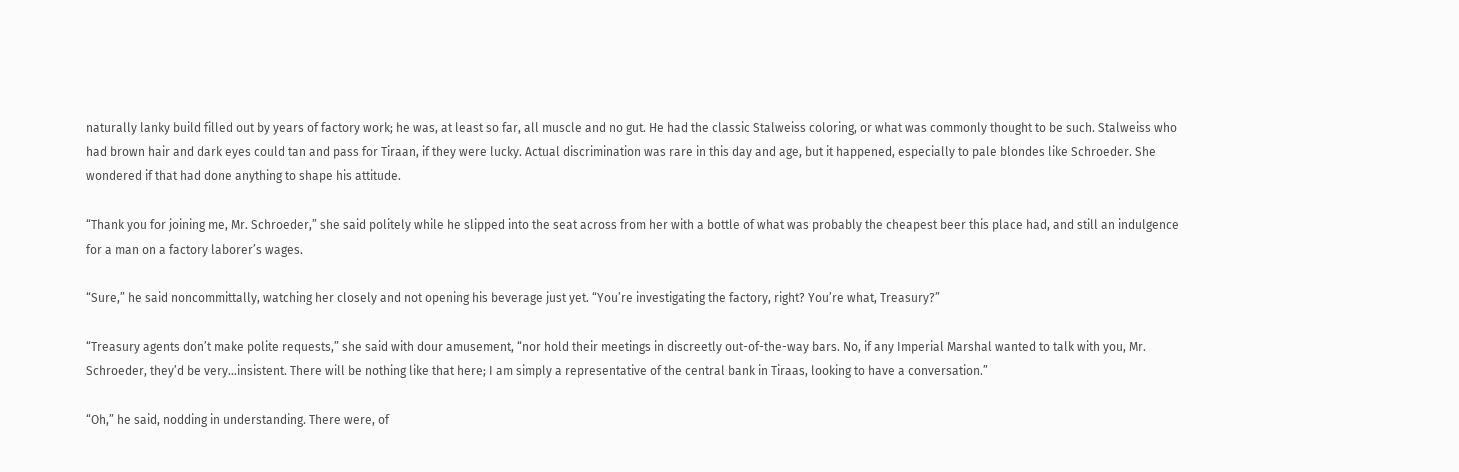naturally lanky build filled out by years of factory work; he was, at least so far, all muscle and no gut. He had the classic Stalweiss coloring, or what was commonly thought to be such. Stalweiss who had brown hair and dark eyes could tan and pass for Tiraan, if they were lucky. Actual discrimination was rare in this day and age, but it happened, especially to pale blondes like Schroeder. She wondered if that had done anything to shape his attitude.

“Thank you for joining me, Mr. Schroeder,” she said politely while he slipped into the seat across from her with a bottle of what was probably the cheapest beer this place had, and still an indulgence for a man on a factory laborer’s wages.

“Sure,” he said noncommittally, watching her closely and not opening his beverage just yet. “You’re investigating the factory, right? You’re what, Treasury?”

“Treasury agents don’t make polite requests,” she said with dour amusement, “nor hold their meetings in discreetly out-of-the-way bars. No, if any Imperial Marshal wanted to talk with you, Mr. Schroeder, they’d be very…insistent. There will be nothing like that here; I am simply a representative of the central bank in Tiraas, looking to have a conversation.”

“Oh,” he said, nodding in understanding. There were, of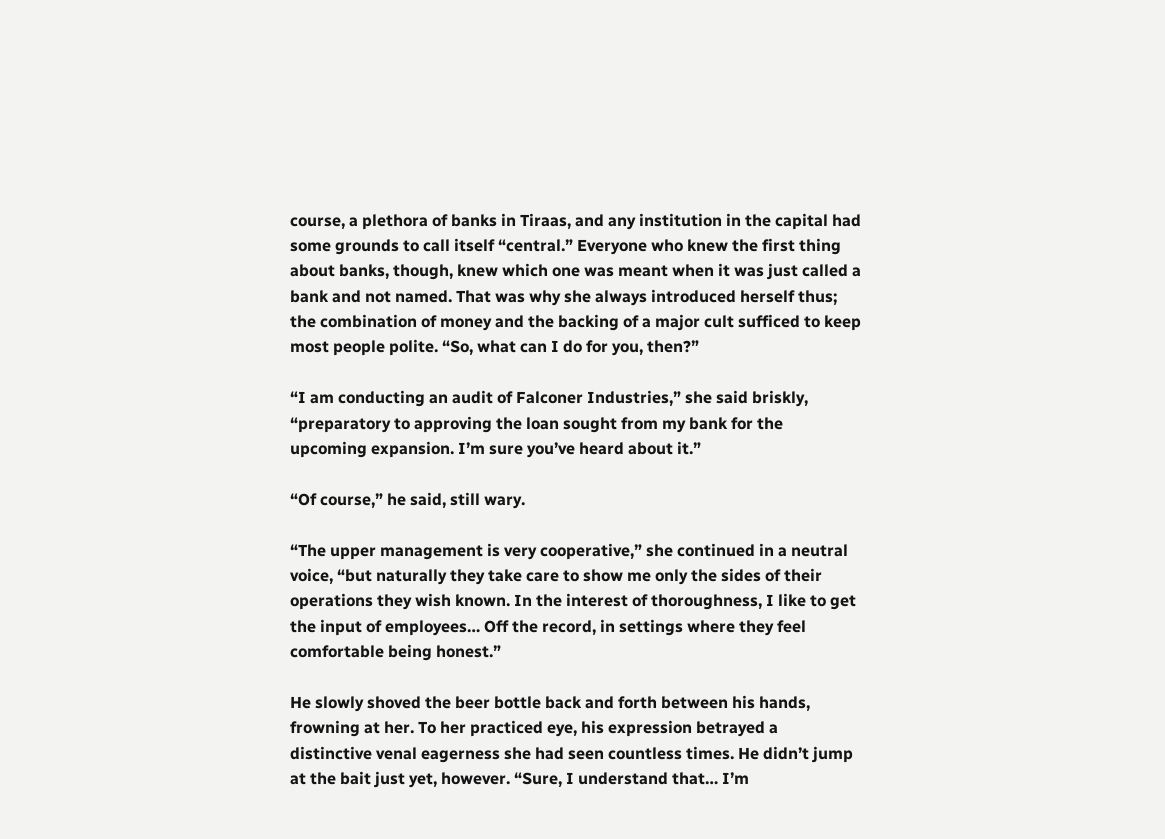course, a plethora of banks in Tiraas, and any institution in the capital had some grounds to call itself “central.” Everyone who knew the first thing about banks, though, knew which one was meant when it was just called a bank and not named. That was why she always introduced herself thus; the combination of money and the backing of a major cult sufficed to keep most people polite. “So, what can I do for you, then?”

“I am conducting an audit of Falconer Industries,” she said briskly, “preparatory to approving the loan sought from my bank for the upcoming expansion. I’m sure you’ve heard about it.”

“Of course,” he said, still wary.

“The upper management is very cooperative,” she continued in a neutral voice, “but naturally they take care to show me only the sides of their operations they wish known. In the interest of thoroughness, I like to get the input of employees… Off the record, in settings where they feel comfortable being honest.”

He slowly shoved the beer bottle back and forth between his hands, frowning at her. To her practiced eye, his expression betrayed a distinctive venal eagerness she had seen countless times. He didn’t jump at the bait just yet, however. “Sure, I understand that… I’m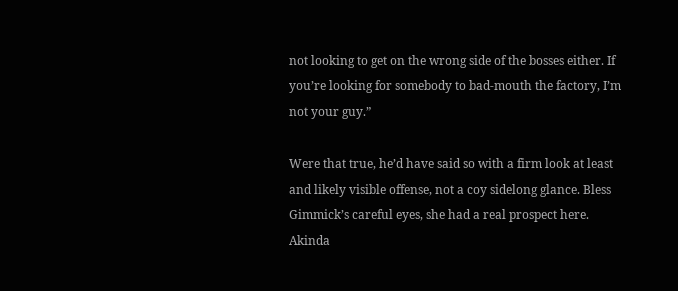not looking to get on the wrong side of the bosses either. If you’re looking for somebody to bad-mouth the factory, I’m not your guy.”

Were that true, he’d have said so with a firm look at least and likely visible offense, not a coy sidelong glance. Bless Gimmick’s careful eyes, she had a real prospect here. Akinda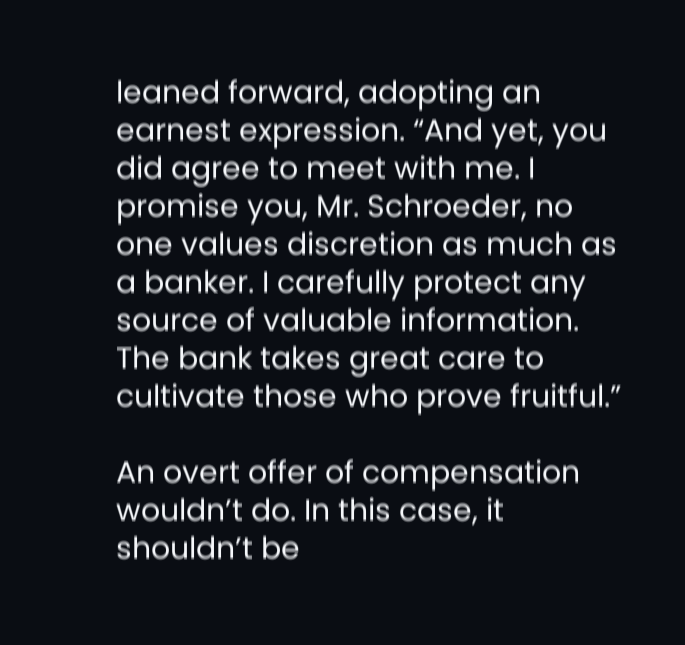leaned forward, adopting an earnest expression. “And yet, you did agree to meet with me. I promise you, Mr. Schroeder, no one values discretion as much as a banker. I carefully protect any source of valuable information. The bank takes great care to cultivate those who prove fruitful.”

An overt offer of compensation wouldn’t do. In this case, it shouldn’t be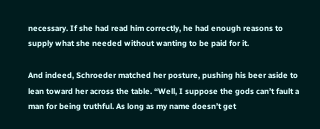necessary. If she had read him correctly, he had enough reasons to supply what she needed without wanting to be paid for it.

And indeed, Schroeder matched her posture, pushing his beer aside to lean toward her across the table. “Well, I suppose the gods can’t fault a man for being truthful. As long as my name doesn’t get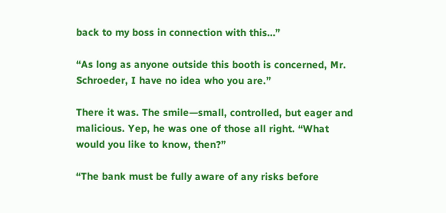back to my boss in connection with this…”

“As long as anyone outside this booth is concerned, Mr. Schroeder, I have no idea who you are.”

There it was. The smile—small, controlled, but eager and malicious. Yep, he was one of those all right. “What would you like to know, then?”

“The bank must be fully aware of any risks before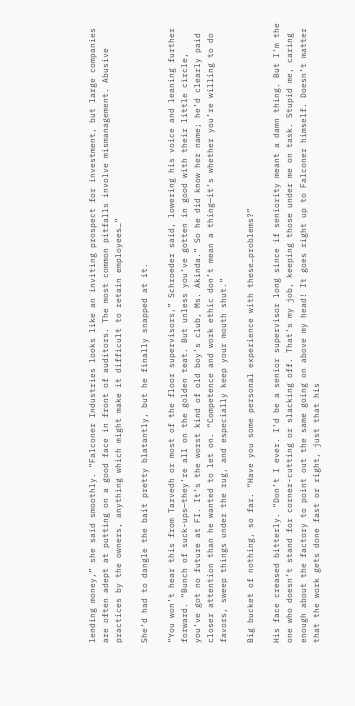lending money,” she said smoothly. “Falconer Industries looks like an inviting prospect for investment, but large companies are often adept at putting on a good face in front of auditors. The most common pitfalls involve mismanagement. Abusive practices by the owners, anything which might make it difficult to retain employees…”

She’d had to dangle the bait pretty blatantly, but he finally snapped at it.

“You won’t hear this from Tarvedh or most of the floor supervisors,” Schroeder said, lowering his voice and leaning further forward. “Bunch of suck-ups—they’re all on the golden teat. But unless you’ve gotten in good with their little circle, you’ve got no future at FI. It’s the worst kind of old boy’s club, Ms. Akinda.” So he did know her name; he’d clearly paid closer attention than he wanted to let on. “Competence and work ethic don’t mean a thing—it’s whether you’re willing to do favors, sweep things under the rug, and especially keep your mouth shut.”

Big bucket of nothing, so far. “Have you some personal experience with these…problems?”

His face creased bitterly. “Don’t I ever. I’d be a senior supervisor long since if seniority meant a damn thing. But I’m the one who doesn’t stand for corner-cutting or slacking off. That’s my job, keeping those under me on task. Stupid me, caring enough about the factory to point out the same going on above my head! It goes right up to Falconer himself. Doesn’t matter that the work gets done fast or right, just that his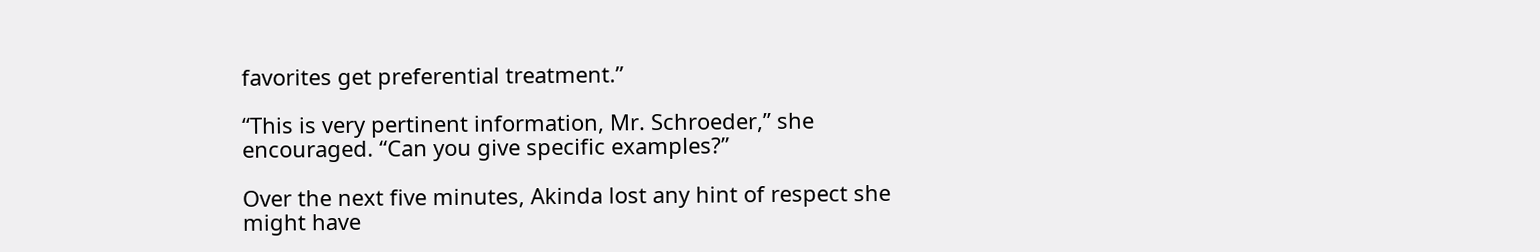favorites get preferential treatment.”

“This is very pertinent information, Mr. Schroeder,” she encouraged. “Can you give specific examples?”

Over the next five minutes, Akinda lost any hint of respect she might have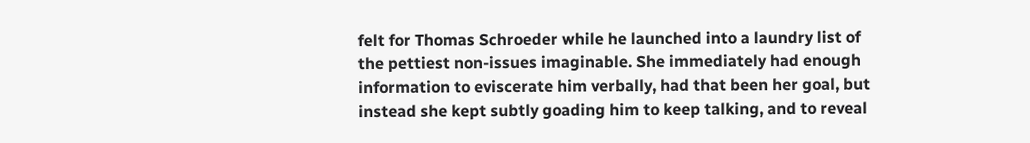felt for Thomas Schroeder while he launched into a laundry list of the pettiest non-issues imaginable. She immediately had enough information to eviscerate him verbally, had that been her goal, but instead she kept subtly goading him to keep talking, and to reveal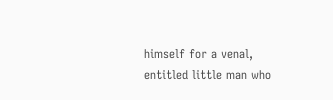himself for a venal, entitled little man who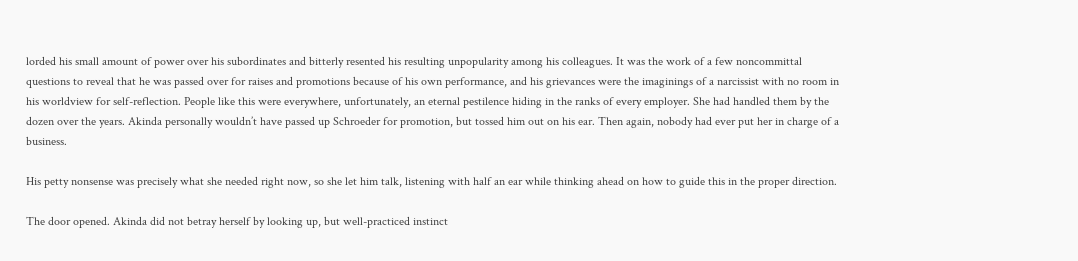lorded his small amount of power over his subordinates and bitterly resented his resulting unpopularity among his colleagues. It was the work of a few noncommittal questions to reveal that he was passed over for raises and promotions because of his own performance, and his grievances were the imaginings of a narcissist with no room in his worldview for self-reflection. People like this were everywhere, unfortunately, an eternal pestilence hiding in the ranks of every employer. She had handled them by the dozen over the years. Akinda personally wouldn’t have passed up Schroeder for promotion, but tossed him out on his ear. Then again, nobody had ever put her in charge of a business.

His petty nonsense was precisely what she needed right now, so she let him talk, listening with half an ear while thinking ahead on how to guide this in the proper direction.

The door opened. Akinda did not betray herself by looking up, but well-practiced instinct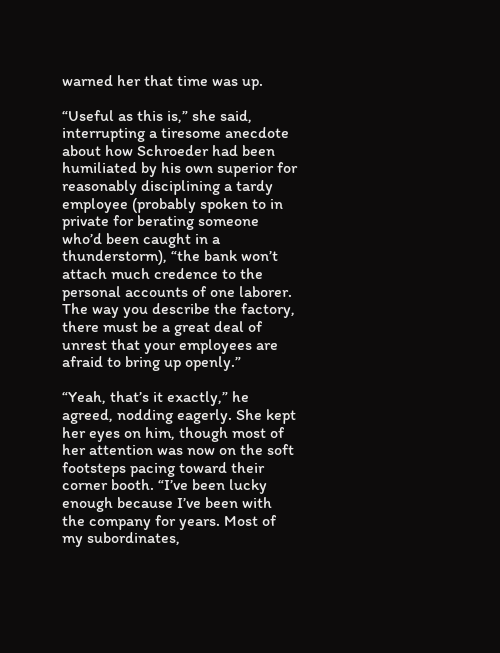warned her that time was up.

“Useful as this is,” she said, interrupting a tiresome anecdote about how Schroeder had been humiliated by his own superior for reasonably disciplining a tardy employee (probably spoken to in private for berating someone who’d been caught in a thunderstorm), “the bank won’t attach much credence to the personal accounts of one laborer. The way you describe the factory, there must be a great deal of unrest that your employees are afraid to bring up openly.”

“Yeah, that’s it exactly,” he agreed, nodding eagerly. She kept her eyes on him, though most of her attention was now on the soft footsteps pacing toward their corner booth. “I’ve been lucky enough because I’ve been with the company for years. Most of my subordinates,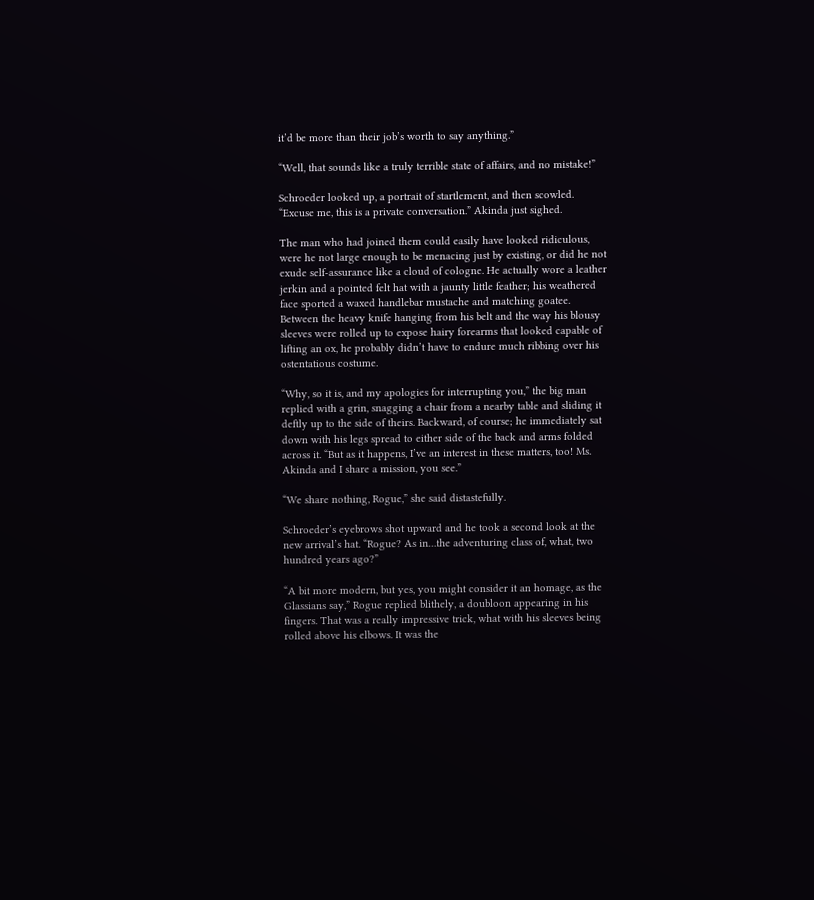it’d be more than their job’s worth to say anything.”

“Well, that sounds like a truly terrible state of affairs, and no mistake!”

Schroeder looked up, a portrait of startlement, and then scowled. “Excuse me, this is a private conversation.” Akinda just sighed.

The man who had joined them could easily have looked ridiculous, were he not large enough to be menacing just by existing, or did he not exude self-assurance like a cloud of cologne. He actually wore a leather jerkin and a pointed felt hat with a jaunty little feather; his weathered face sported a waxed handlebar mustache and matching goatee. Between the heavy knife hanging from his belt and the way his blousy sleeves were rolled up to expose hairy forearms that looked capable of lifting an ox, he probably didn’t have to endure much ribbing over his ostentatious costume.

“Why, so it is, and my apologies for interrupting you,” the big man replied with a grin, snagging a chair from a nearby table and sliding it deftly up to the side of theirs. Backward, of course; he immediately sat down with his legs spread to either side of the back and arms folded across it. “But as it happens, I’ve an interest in these matters, too! Ms. Akinda and I share a mission, you see.”

“We share nothing, Rogue,” she said distastefully.

Schroeder’s eyebrows shot upward and he took a second look at the new arrival’s hat. “Rogue? As in…the adventuring class of, what, two hundred years ago?”

“A bit more modern, but yes, you might consider it an homage, as the Glassians say,” Rogue replied blithely, a doubloon appearing in his fingers. That was a really impressive trick, what with his sleeves being rolled above his elbows. It was the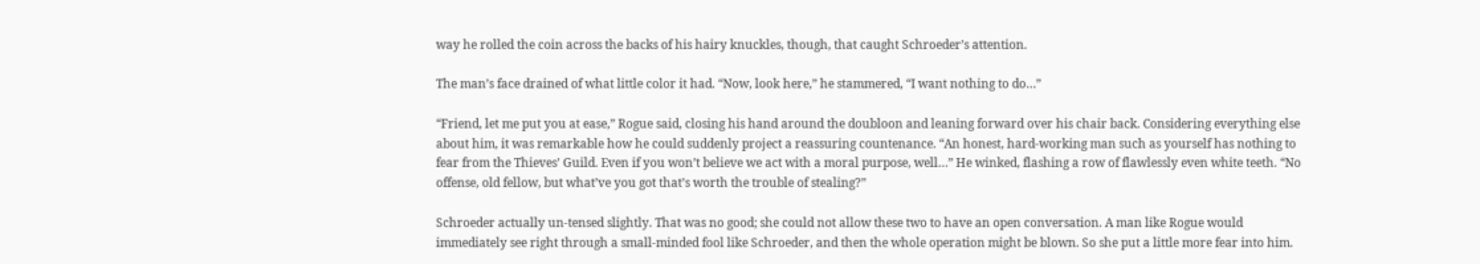way he rolled the coin across the backs of his hairy knuckles, though, that caught Schroeder’s attention.

The man’s face drained of what little color it had. “Now, look here,” he stammered, “I want nothing to do…”

“Friend, let me put you at ease,” Rogue said, closing his hand around the doubloon and leaning forward over his chair back. Considering everything else about him, it was remarkable how he could suddenly project a reassuring countenance. “An honest, hard-working man such as yourself has nothing to fear from the Thieves’ Guild. Even if you won’t believe we act with a moral purpose, well…” He winked, flashing a row of flawlessly even white teeth. “No offense, old fellow, but what’ve you got that’s worth the trouble of stealing?”

Schroeder actually un-tensed slightly. That was no good; she could not allow these two to have an open conversation. A man like Rogue would immediately see right through a small-minded fool like Schroeder, and then the whole operation might be blown. So she put a little more fear into him.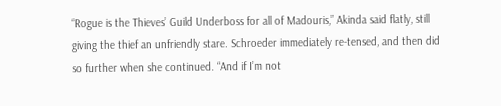“Rogue is the Thieves’ Guild Underboss for all of Madouris,” Akinda said flatly, still giving the thief an unfriendly stare. Schroeder immediately re-tensed, and then did so further when she continued. “And if I’m not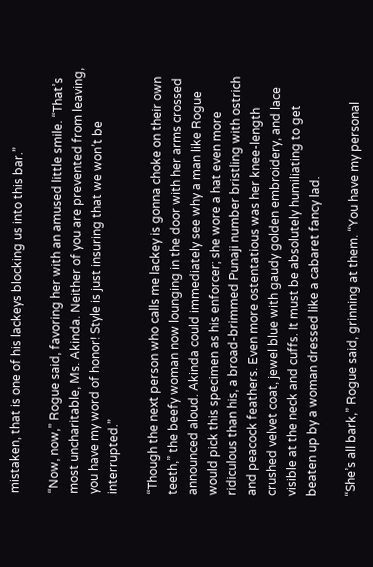mistaken, that is one of his lackeys blocking us into this bar.”

“Now, now,” Rogue said, favoring her with an amused little smile. “That’s most uncharitable, Ms. Akinda. Neither of you are prevented from leaving, you have my word of honor! Style is just insuring that we won’t be interrupted.”

“Though the next person who calls me lackey is gonna choke on their own teeth,” the beefy woman now lounging in the door with her arms crossed announced aloud. Akinda could immediately see why a man like Rogue would pick this specimen as his enforcer; she wore a hat even more ridiculous than his, a broad-brimmed Punaji number bristling with ostrich and peacock feathers. Even more ostentatious was her knee-length crushed velvet coat, jewel blue with gaudy golden embroidery, and lace visible at the neck and cuffs. It must be absolutely humiliating to get beaten up by a woman dressed like a cabaret fancy lad.

“She’s all bark,” Rogue said, grinning at them. “You have my personal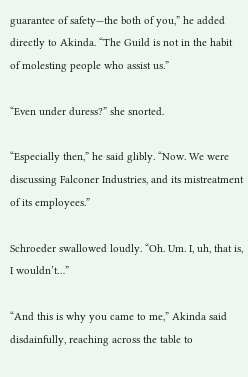guarantee of safety—the both of you,” he added directly to Akinda. “The Guild is not in the habit of molesting people who assist us.”

“Even under duress?” she snorted.

“Especially then,” he said glibly. “Now. We were discussing Falconer Industries, and its mistreatment of its employees.”

Schroeder swallowed loudly. “Oh. Um. I, uh, that is, I wouldn’t…”

“And this is why you came to me,” Akinda said disdainfully, reaching across the table to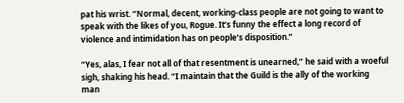pat his wrist. “Normal, decent, working-class people are not going to want to speak with the likes of you, Rogue. It’s funny the effect a long record of violence and intimidation has on people’s disposition.”

“Yes, alas, I fear not all of that resentment is unearned,” he said with a woeful sigh, shaking his head. “I maintain that the Guild is the ally of the working man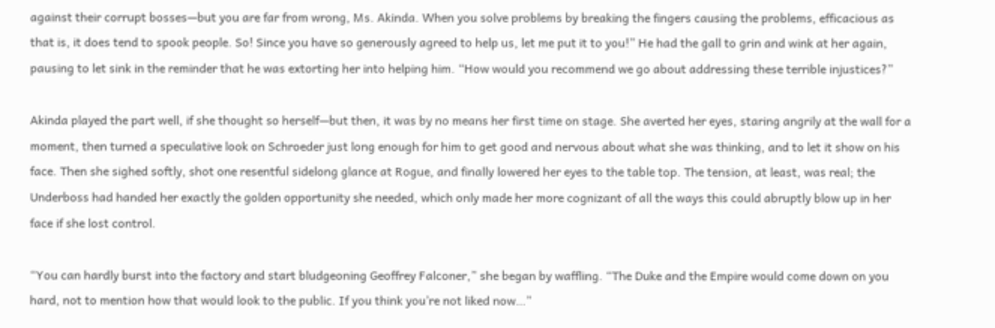against their corrupt bosses—but you are far from wrong, Ms. Akinda. When you solve problems by breaking the fingers causing the problems, efficacious as that is, it does tend to spook people. So! Since you have so generously agreed to help us, let me put it to you!” He had the gall to grin and wink at her again, pausing to let sink in the reminder that he was extorting her into helping him. “How would you recommend we go about addressing these terrible injustices?”

Akinda played the part well, if she thought so herself—but then, it was by no means her first time on stage. She averted her eyes, staring angrily at the wall for a moment, then turned a speculative look on Schroeder just long enough for him to get good and nervous about what she was thinking, and to let it show on his face. Then she sighed softly, shot one resentful sidelong glance at Rogue, and finally lowered her eyes to the table top. The tension, at least, was real; the Underboss had handed her exactly the golden opportunity she needed, which only made her more cognizant of all the ways this could abruptly blow up in her face if she lost control.

“You can hardly burst into the factory and start bludgeoning Geoffrey Falconer,” she began by waffling. “The Duke and the Empire would come down on you hard, not to mention how that would look to the public. If you think you’re not liked now…”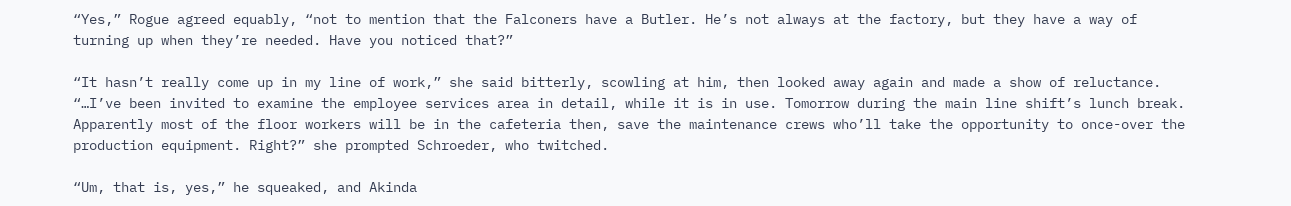“Yes,” Rogue agreed equably, “not to mention that the Falconers have a Butler. He’s not always at the factory, but they have a way of turning up when they’re needed. Have you noticed that?”

“It hasn’t really come up in my line of work,” she said bitterly, scowling at him, then looked away again and made a show of reluctance. “…I’ve been invited to examine the employee services area in detail, while it is in use. Tomorrow during the main line shift’s lunch break. Apparently most of the floor workers will be in the cafeteria then, save the maintenance crews who’ll take the opportunity to once-over the production equipment. Right?” she prompted Schroeder, who twitched.

“Um, that is, yes,” he squeaked, and Akinda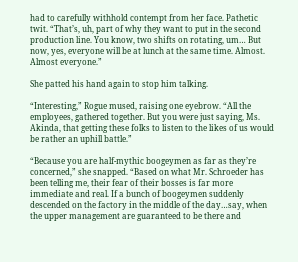had to carefully withhold contempt from her face. Pathetic twit. “That’s, uh, part of why they want to put in the second production line. You know, two shifts on rotating, um… But now, yes, everyone will be at lunch at the same time. Almost. Almost everyone.”

She patted his hand again to stop him talking.

“Interesting,” Rogue mused, raising one eyebrow. “All the employees, gathered together. But you were just saying, Ms. Akinda, that getting these folks to listen to the likes of us would be rather an uphill battle.”

“Because you are half-mythic boogeymen as far as they’re concerned,” she snapped. “Based on what Mr. Schroeder has been telling me, their fear of their bosses is far more immediate and real. If a bunch of boogeymen suddenly descended on the factory in the middle of the day…say, when the upper management are guaranteed to be there and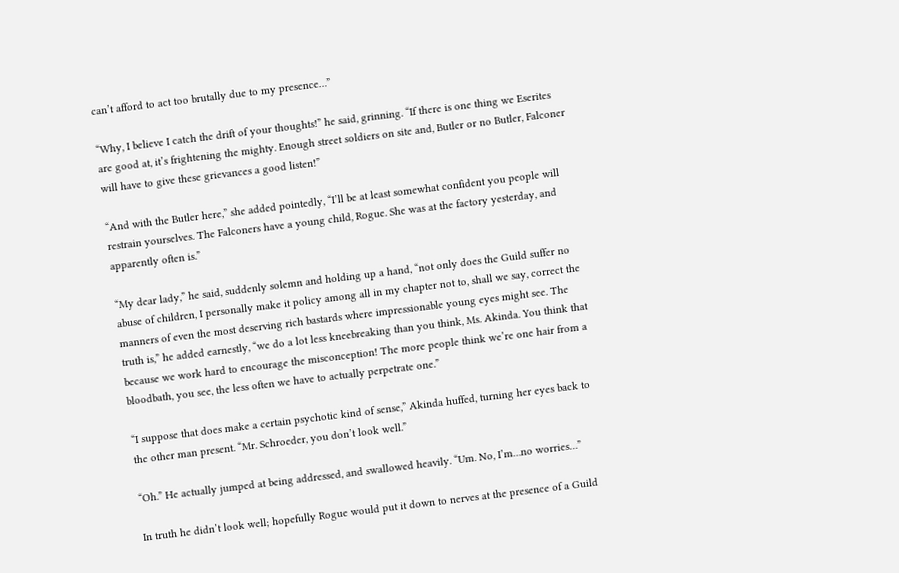can’t afford to act too brutally due to my presence…”

“Why, I believe I catch the drift of your thoughts!” he said, grinning. “If there is one thing we Eserites are good at, it’s frightening the mighty. Enough street soldiers on site and, Butler or no Butler, Falconer will have to give these grievances a good listen!”

“And with the Butler here,” she added pointedly, “I’ll be at least somewhat confident you people will restrain yourselves. The Falconers have a young child, Rogue. She was at the factory yesterday, and apparently often is.”

“My dear lady,” he said, suddenly solemn and holding up a hand, “not only does the Guild suffer no abuse of children, I personally make it policy among all in my chapter not to, shall we say, correct the manners of even the most deserving rich bastards where impressionable young eyes might see. The truth is,” he added earnestly, “we do a lot less kneebreaking than you think, Ms. Akinda. You think that because we work hard to encourage the misconception! The more people think we’re one hair from a bloodbath, you see, the less often we have to actually perpetrate one.”

“I suppose that does make a certain psychotic kind of sense,” Akinda huffed, turning her eyes back to the other man present. “Mr. Schroeder, you don’t look well.”

“Oh.” He actually jumped at being addressed, and swallowed heavily. “Um. No, I’m…no worries…”

In truth he didn’t look well; hopefully Rogue would put it down to nerves at the presence of a Guild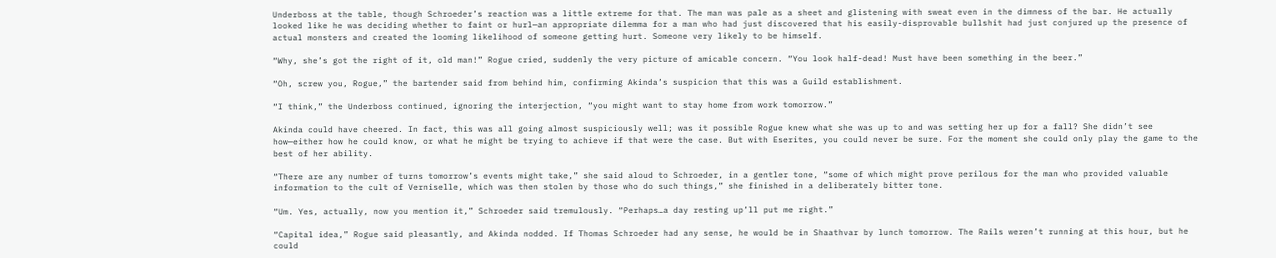Underboss at the table, though Schroeder’s reaction was a little extreme for that. The man was pale as a sheet and glistening with sweat even in the dimness of the bar. He actually looked like he was deciding whether to faint or hurl—an appropriate dilemma for a man who had just discovered that his easily-disprovable bullshit had just conjured up the presence of actual monsters and created the looming likelihood of someone getting hurt. Someone very likely to be himself.

“Why, she’s got the right of it, old man!” Rogue cried, suddenly the very picture of amicable concern. “You look half-dead! Must have been something in the beer.”

“Oh, screw you, Rogue,” the bartender said from behind him, confirming Akinda’s suspicion that this was a Guild establishment.

“I think,” the Underboss continued, ignoring the interjection, “you might want to stay home from work tomorrow.”

Akinda could have cheered. In fact, this was all going almost suspiciously well; was it possible Rogue knew what she was up to and was setting her up for a fall? She didn’t see how—either how he could know, or what he might be trying to achieve if that were the case. But with Eserites, you could never be sure. For the moment she could only play the game to the best of her ability.

“There are any number of turns tomorrow’s events might take,” she said aloud to Schroeder, in a gentler tone, “some of which might prove perilous for the man who provided valuable information to the cult of Verniselle, which was then stolen by those who do such things,” she finished in a deliberately bitter tone.

“Um. Yes, actually, now you mention it,” Schroeder said tremulously. “Perhaps…a day resting up’ll put me right.”

“Capital idea,” Rogue said pleasantly, and Akinda nodded. If Thomas Schroeder had any sense, he would be in Shaathvar by lunch tomorrow. The Rails weren’t running at this hour, but he could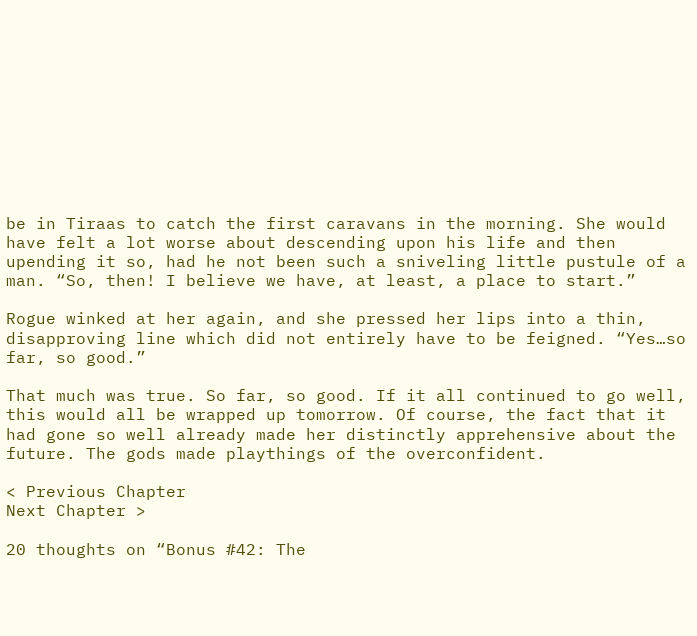be in Tiraas to catch the first caravans in the morning. She would have felt a lot worse about descending upon his life and then upending it so, had he not been such a sniveling little pustule of a man. “So, then! I believe we have, at least, a place to start.”

Rogue winked at her again, and she pressed her lips into a thin, disapproving line which did not entirely have to be feigned. “Yes…so far, so good.”

That much was true. So far, so good. If it all continued to go well, this would all be wrapped up tomorrow. Of course, the fact that it had gone so well already made her distinctly apprehensive about the future. The gods made playthings of the overconfident.

< Previous Chapter                                                                                                              Next Chapter >

20 thoughts on “Bonus #42: The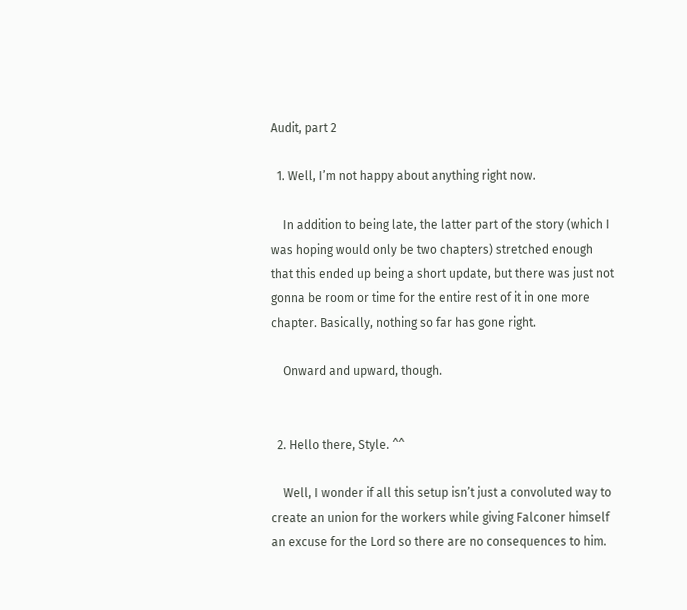Audit, part 2

  1. Well, I’m not happy about anything right now.

    In addition to being late, the latter part of the story (which I was hoping would only be two chapters) stretched enough that this ended up being a short update, but there was just not gonna be room or time for the entire rest of it in one more chapter. Basically, nothing so far has gone right.

    Onward and upward, though.


  2. Hello there, Style. ^^

    Well, I wonder if all this setup isn’t just a convoluted way to create an union for the workers while giving Falconer himself an excuse for the Lord so there are no consequences to him.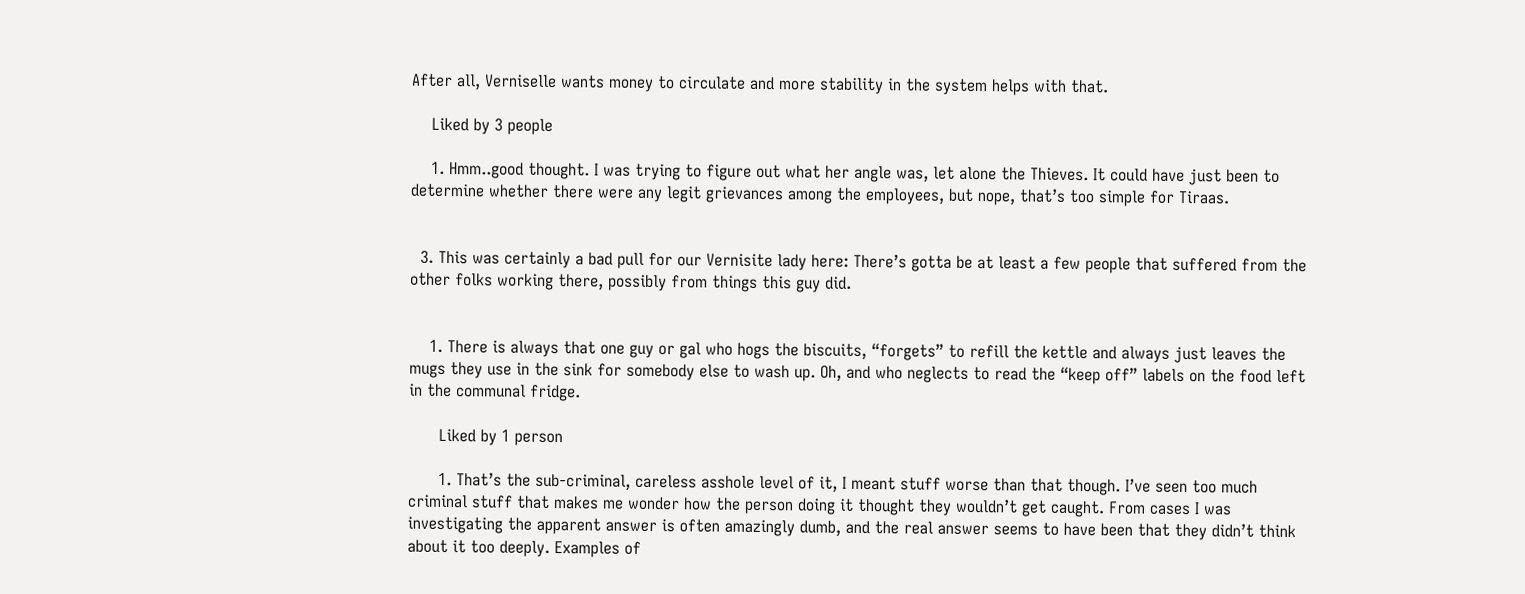After all, Verniselle wants money to circulate and more stability in the system helps with that.

    Liked by 3 people

    1. Hmm..good thought. I was trying to figure out what her angle was, let alone the Thieves. It could have just been to determine whether there were any legit grievances among the employees, but nope, that’s too simple for Tiraas.


  3. This was certainly a bad pull for our Vernisite lady here: There’s gotta be at least a few people that suffered from the other folks working there, possibly from things this guy did.


    1. There is always that one guy or gal who hogs the biscuits, “forgets” to refill the kettle and always just leaves the mugs they use in the sink for somebody else to wash up. Oh, and who neglects to read the “keep off” labels on the food left in the communal fridge.

      Liked by 1 person

      1. That’s the sub-criminal, careless asshole level of it, I meant stuff worse than that though. I’ve seen too much criminal stuff that makes me wonder how the person doing it thought they wouldn’t get caught. From cases I was investigating the apparent answer is often amazingly dumb, and the real answer seems to have been that they didn’t think about it too deeply. Examples of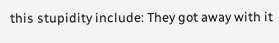this stupidity include: They got away with it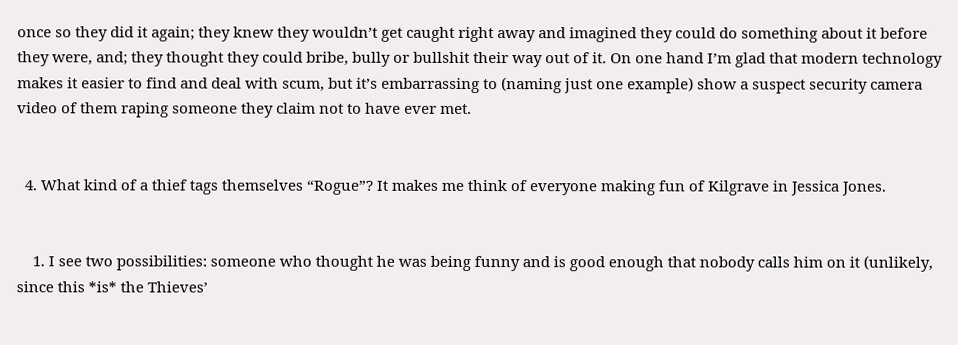once so they did it again; they knew they wouldn’t get caught right away and imagined they could do something about it before they were, and; they thought they could bribe, bully or bullshit their way out of it. On one hand I’m glad that modern technology makes it easier to find and deal with scum, but it’s embarrassing to (naming just one example) show a suspect security camera video of them raping someone they claim not to have ever met.


  4. What kind of a thief tags themselves “Rogue”? It makes me think of everyone making fun of Kilgrave in Jessica Jones.


    1. I see two possibilities: someone who thought he was being funny and is good enough that nobody calls him on it (unlikely, since this *is* the Thieves’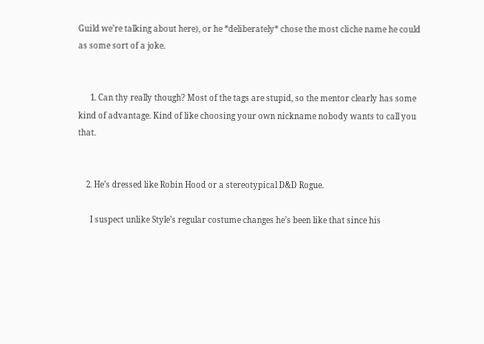Guild we’re talking about here), or he *deliberately* chose the most cliche name he could as some sort of a joke.


      1. Can thy really though? Most of the tags are stupid, so the mentor clearly has some kind of advantage. Kind of like choosing your own nickname nobody wants to call you that.


    2. He’s dressed like Robin Hood or a stereotypical D&D Rogue.

      I suspect unlike Style’s regular costume changes he’s been like that since his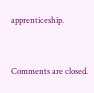apprenticeship.


Comments are closed.